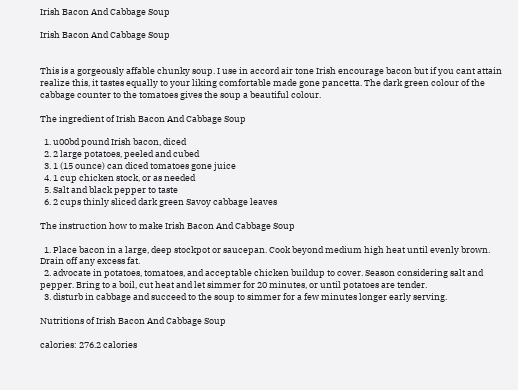Irish Bacon And Cabbage Soup

Irish Bacon And Cabbage Soup


This is a gorgeously affable chunky soup. I use in accord air tone Irish encourage bacon but if you cant attain realize this, it tastes equally to your liking comfortable made gone pancetta. The dark green colour of the cabbage counter to the tomatoes gives the soup a beautiful colour.

The ingredient of Irish Bacon And Cabbage Soup

  1. u00bd pound Irish bacon, diced
  2. 2 large potatoes, peeled and cubed
  3. 1 (15 ounce) can diced tomatoes gone juice
  4. 1 cup chicken stock, or as needed
  5. Salt and black pepper to taste
  6. 2 cups thinly sliced dark green Savoy cabbage leaves

The instruction how to make Irish Bacon And Cabbage Soup

  1. Place bacon in a large, deep stockpot or saucepan. Cook beyond medium high heat until evenly brown. Drain off any excess fat.
  2. advocate in potatoes, tomatoes, and acceptable chicken buildup to cover. Season considering salt and pepper. Bring to a boil, cut heat and let simmer for 20 minutes, or until potatoes are tender.
  3. disturb in cabbage and succeed to the soup to simmer for a few minutes longer early serving.

Nutritions of Irish Bacon And Cabbage Soup

calories: 276.2 calories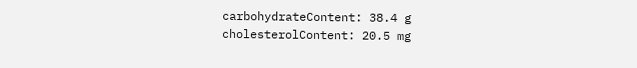carbohydrateContent: 38.4 g
cholesterolContent: 20.5 mg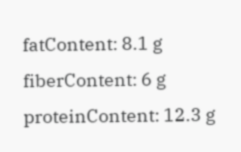fatContent: 8.1 g
fiberContent: 6 g
proteinContent: 12.3 g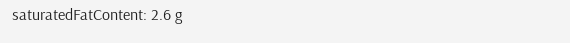saturatedFatContent: 2.6 g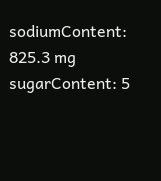sodiumContent: 825.3 mg
sugarContent: 5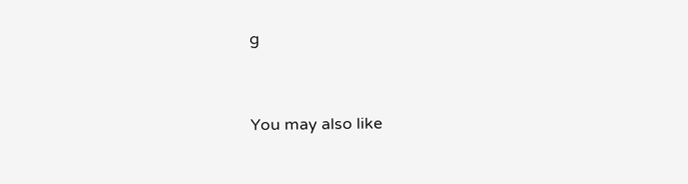g


You may also like